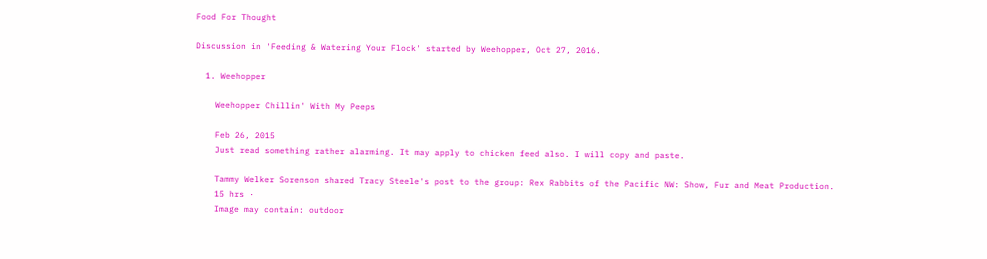Food For Thought

Discussion in 'Feeding & Watering Your Flock' started by Weehopper, Oct 27, 2016.

  1. Weehopper

    Weehopper Chillin' With My Peeps

    Feb 26, 2015
    Just read something rather alarming. It may apply to chicken feed also. I will copy and paste.

    Tammy Welker Sorenson shared Tracy Steele's post to the group: Rex Rabbits of the Pacific NW: Show, Fur and Meat Production.
    15 hrs ·
    Image may contain: outdoor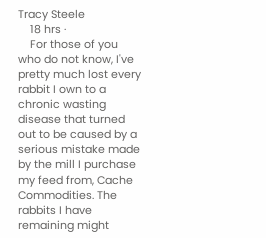Tracy Steele
    18 hrs ·
    For those of you who do not know, I've pretty much lost every rabbit I own to a chronic wasting disease that turned out to be caused by a serious mistake made by the mill I purchase my feed from, Cache Commodities. The rabbits I have remaining might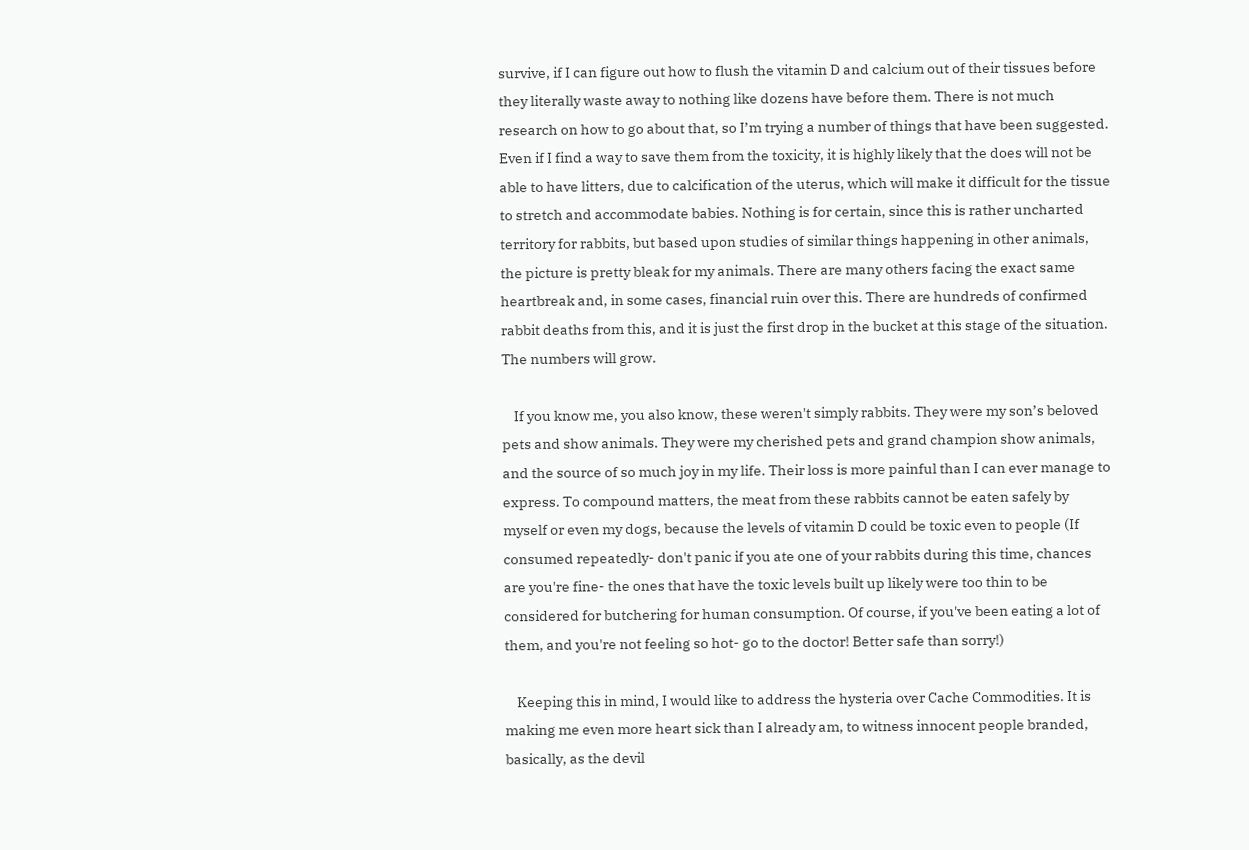survive, if I can figure out how to flush the vitamin D and calcium out of their tissues before they literally waste away to nothing like dozens have before them. There is not much research on how to go about that, so I’m trying a number of things that have been suggested. Even if I find a way to save them from the toxicity, it is highly likely that the does will not be able to have litters, due to calcification of the uterus, which will make it difficult for the tissue to stretch and accommodate babies. Nothing is for certain, since this is rather uncharted territory for rabbits, but based upon studies of similar things happening in other animals, the picture is pretty bleak for my animals. There are many others facing the exact same heartbreak and, in some cases, financial ruin over this. There are hundreds of confirmed rabbit deaths from this, and it is just the first drop in the bucket at this stage of the situation. The numbers will grow.

    If you know me, you also know, these weren't simply rabbits. They were my son’s beloved pets and show animals. They were my cherished pets and grand champion show animals, and the source of so much joy in my life. Their loss is more painful than I can ever manage to express. To compound matters, the meat from these rabbits cannot be eaten safely by myself or even my dogs, because the levels of vitamin D could be toxic even to people (If consumed repeatedly- don't panic if you ate one of your rabbits during this time, chances are you're fine- the ones that have the toxic levels built up likely were too thin to be considered for butchering for human consumption. Of course, if you've been eating a lot of them, and you're not feeling so hot- go to the doctor! Better safe than sorry!)

    Keeping this in mind, I would like to address the hysteria over Cache Commodities. It is making me even more heart sick than I already am, to witness innocent people branded, basically, as the devil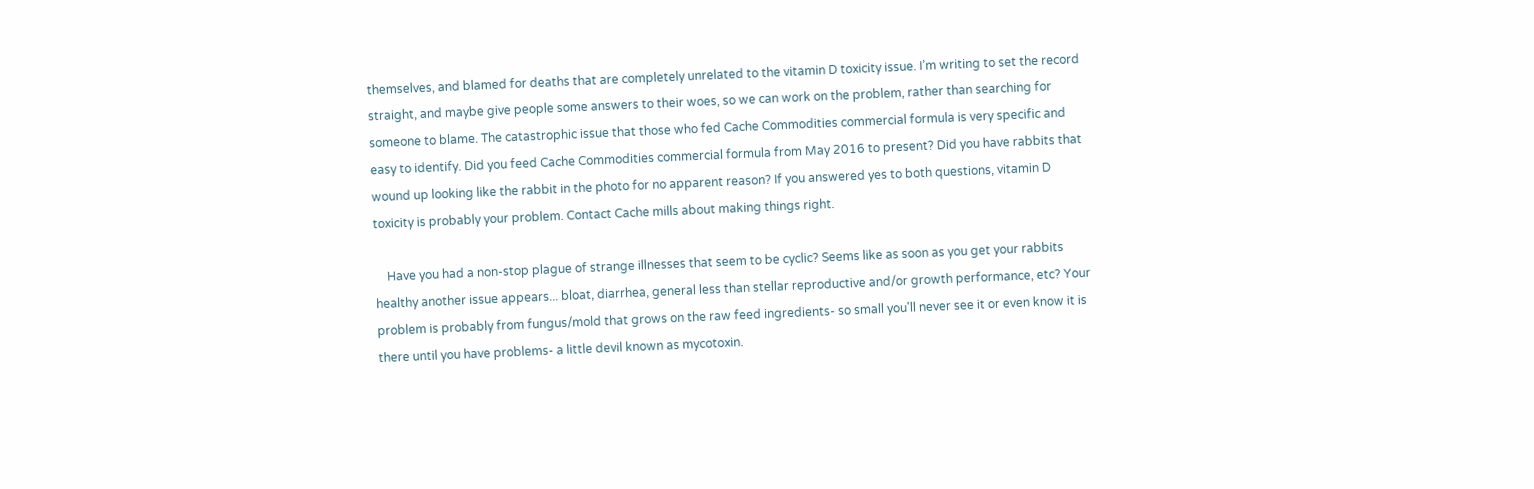themselves, and blamed for deaths that are completely unrelated to the vitamin D toxicity issue. I’m writing to set the record straight, and maybe give people some answers to their woes, so we can work on the problem, rather than searching for someone to blame. The catastrophic issue that those who fed Cache Commodities commercial formula is very specific and easy to identify. Did you feed Cache Commodities commercial formula from May 2016 to present? Did you have rabbits that wound up looking like the rabbit in the photo for no apparent reason? If you answered yes to both questions, vitamin D toxicity is probably your problem. Contact Cache mills about making things right.

    Have you had a non-stop plague of strange illnesses that seem to be cyclic? Seems like as soon as you get your rabbits healthy another issue appears... bloat, diarrhea, general less than stellar reproductive and/or growth performance, etc? Your problem is probably from fungus/mold that grows on the raw feed ingredients- so small you'll never see it or even know it is there until you have problems- a little devil known as mycotoxin.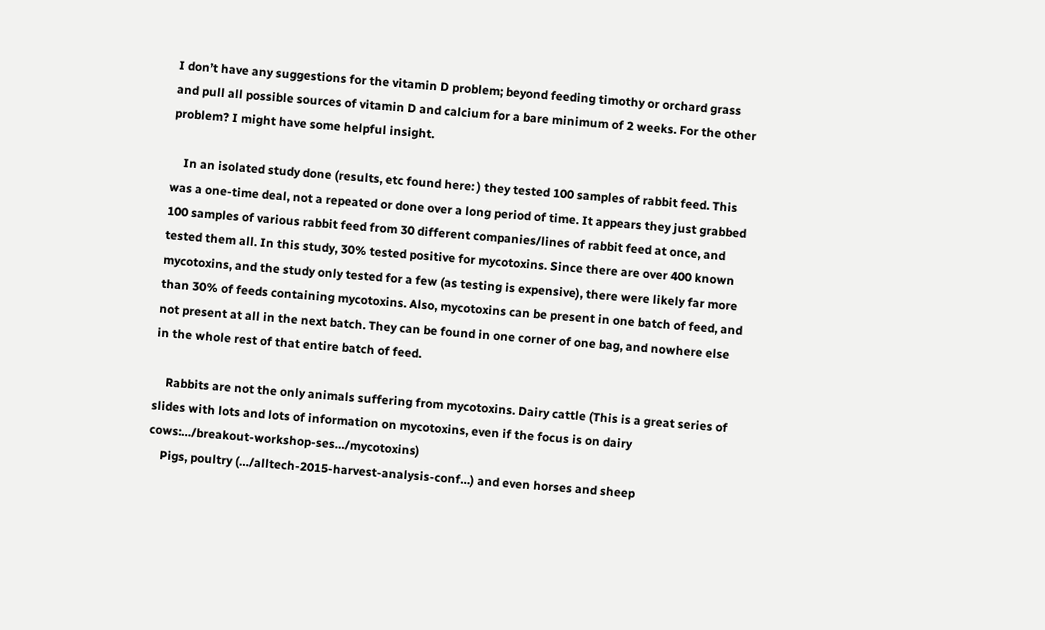I don’t have any suggestions for the vitamin D problem; beyond feeding timothy or orchard grass and pull all possible sources of vitamin D and calcium for a bare minimum of 2 weeks. For the other problem? I might have some helpful insight.

    In an isolated study done (results, etc found here: ) they tested 100 samples of rabbit feed. This was a one-time deal, not a repeated or done over a long period of time. It appears they just grabbed 100 samples of various rabbit feed from 30 different companies/lines of rabbit feed at once, and tested them all. In this study, 30% tested positive for mycotoxins. Since there are over 400 known mycotoxins, and the study only tested for a few (as testing is expensive), there were likely far more than 30% of feeds containing mycotoxins. Also, mycotoxins can be present in one batch of feed, and not present at all in the next batch. They can be found in one corner of one bag, and nowhere else in the whole rest of that entire batch of feed.

    Rabbits are not the only animals suffering from mycotoxins. Dairy cattle (This is a great series of slides with lots and lots of information on mycotoxins, even if the focus is on dairy cows:…/breakout-workshop-ses…/mycotoxins)
    Pigs, poultry (…/alltech-2015-harvest-analysis-conf…) and even horses and sheep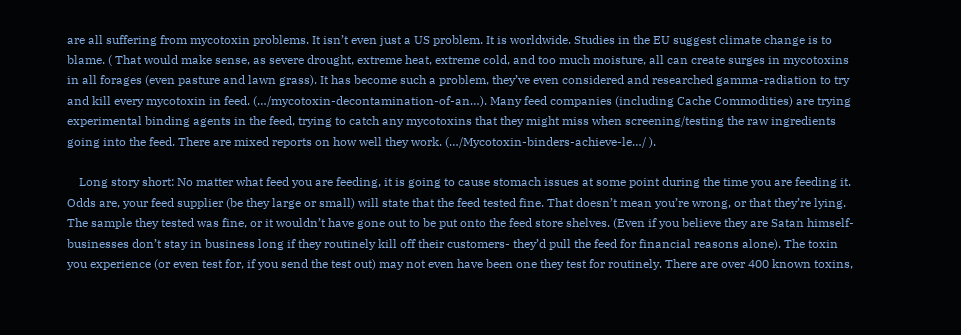are all suffering from mycotoxin problems. It isn’t even just a US problem. It is worldwide. Studies in the EU suggest climate change is to blame. ( That would make sense, as severe drought, extreme heat, extreme cold, and too much moisture, all can create surges in mycotoxins in all forages (even pasture and lawn grass). It has become such a problem, they’ve even considered and researched gamma-radiation to try and kill every mycotoxin in feed. (…/mycotoxin-decontamination-of-an…). Many feed companies (including Cache Commodities) are trying experimental binding agents in the feed, trying to catch any mycotoxins that they might miss when screening/testing the raw ingredients going into the feed. There are mixed reports on how well they work. (…/Mycotoxin-binders-achieve-le…/ ).

    Long story short: No matter what feed you are feeding, it is going to cause stomach issues at some point during the time you are feeding it. Odds are, your feed supplier (be they large or small) will state that the feed tested fine. That doesn’t mean you’re wrong, or that they’re lying. The sample they tested was fine, or it wouldn’t have gone out to be put onto the feed store shelves. (Even if you believe they are Satan himself- businesses don’t stay in business long if they routinely kill off their customers- they’d pull the feed for financial reasons alone). The toxin you experience (or even test for, if you send the test out) may not even have been one they test for routinely. There are over 400 known toxins,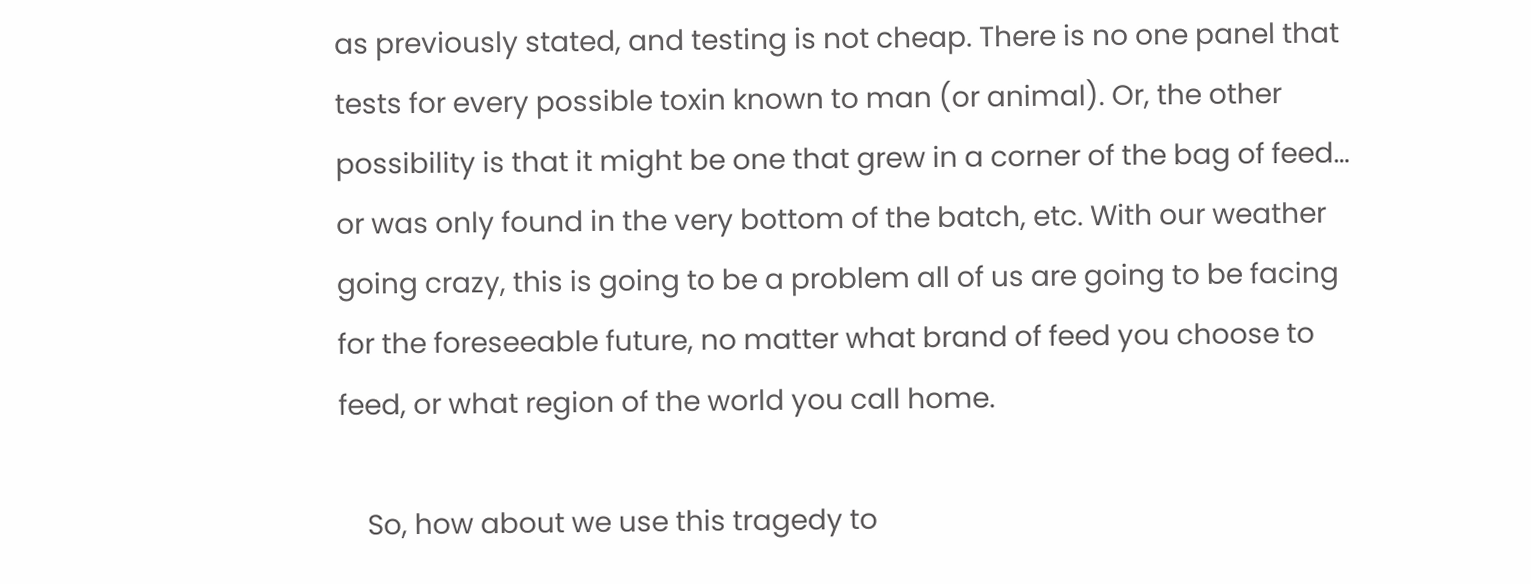as previously stated, and testing is not cheap. There is no one panel that tests for every possible toxin known to man (or animal). Or, the other possibility is that it might be one that grew in a corner of the bag of feed… or was only found in the very bottom of the batch, etc. With our weather going crazy, this is going to be a problem all of us are going to be facing for the foreseeable future, no matter what brand of feed you choose to feed, or what region of the world you call home.

    So, how about we use this tragedy to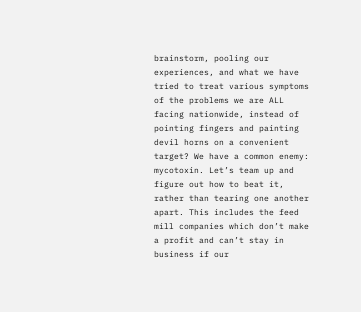brainstorm, pooling our experiences, and what we have tried to treat various symptoms of the problems we are ALL facing nationwide, instead of pointing fingers and painting devil horns on a convenient target? We have a common enemy: mycotoxin. Let’s team up and figure out how to beat it, rather than tearing one another apart. This includes the feed mill companies which don’t make a profit and can’t stay in business if our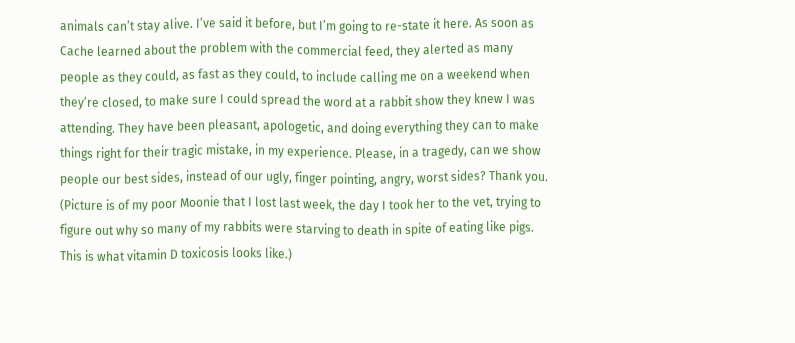animals can’t stay alive. I’ve said it before, but I’m going to re-state it here. As soon as Cache learned about the problem with the commercial feed, they alerted as many people as they could, as fast as they could, to include calling me on a weekend when they’re closed, to make sure I could spread the word at a rabbit show they knew I was attending. They have been pleasant, apologetic, and doing everything they can to make things right for their tragic mistake, in my experience. Please, in a tragedy, can we show people our best sides, instead of our ugly, finger pointing, angry, worst sides? Thank you. (Picture is of my poor Moonie that I lost last week, the day I took her to the vet, trying to figure out why so many of my rabbits were starving to death in spite of eating like pigs. This is what vitamin D toxicosis looks like.)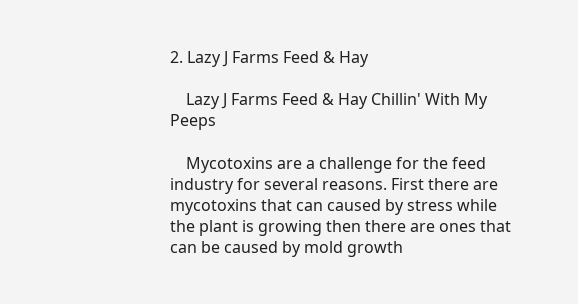2. Lazy J Farms Feed & Hay

    Lazy J Farms Feed & Hay Chillin' With My Peeps

    Mycotoxins are a challenge for the feed industry for several reasons. First there are mycotoxins that can caused by stress while the plant is growing then there are ones that can be caused by mold growth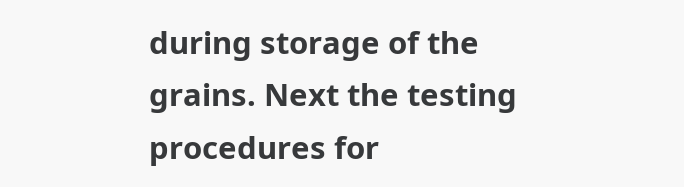during storage of the grains. Next the testing procedures for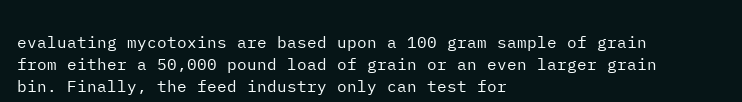evaluating mycotoxins are based upon a 100 gram sample of grain from either a 50,000 pound load of grain or an even larger grain bin. Finally, the feed industry only can test for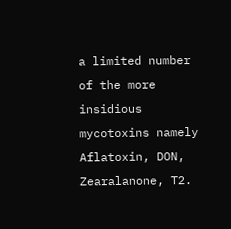a limited number of the more insidious mycotoxins namely Aflatoxin, DON, Zearalanone, T2.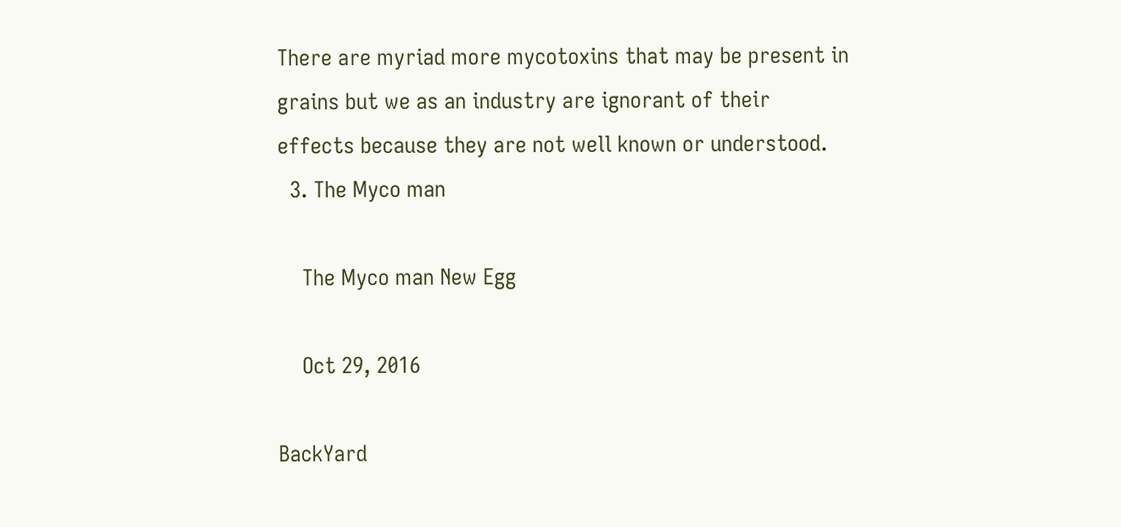There are myriad more mycotoxins that may be present in grains but we as an industry are ignorant of their effects because they are not well known or understood.
  3. The Myco man

    The Myco man New Egg

    Oct 29, 2016

BackYard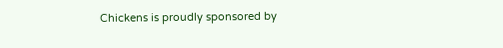Chickens is proudly sponsored by